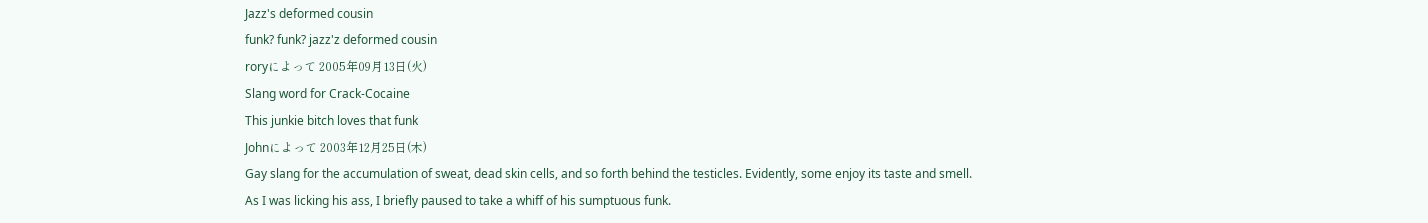Jazz's deformed cousin
funk? funk? jazz'z deformed cousin
roryによって 2005年09月13日(火)
Slang word for Crack-Cocaine
This junkie bitch loves that funk
Johnによって 2003年12月25日(木)
Gay slang for the accumulation of sweat, dead skin cells, and so forth behind the testicles. Evidently, some enjoy its taste and smell.
As I was licking his ass, I briefly paused to take a whiff of his sumptuous funk.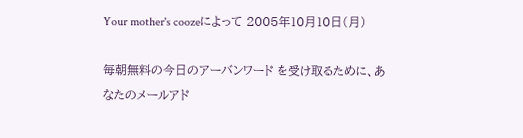Your mother's coozeによって 2005年10月10日(月)

毎朝無料の今日のアーバンワード を受け取るために、あなたのメールアド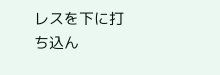レスを下に打ち込ん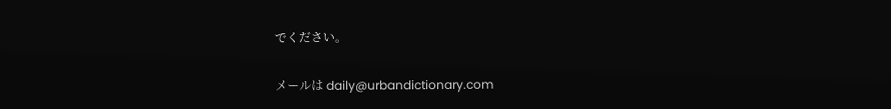でください。

メールは daily@urbandictionary.com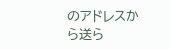のアドレスから送ら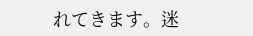れてきます。迷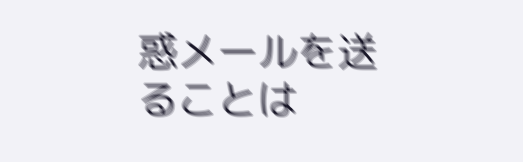惑メールを送ることは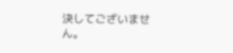決してございません。